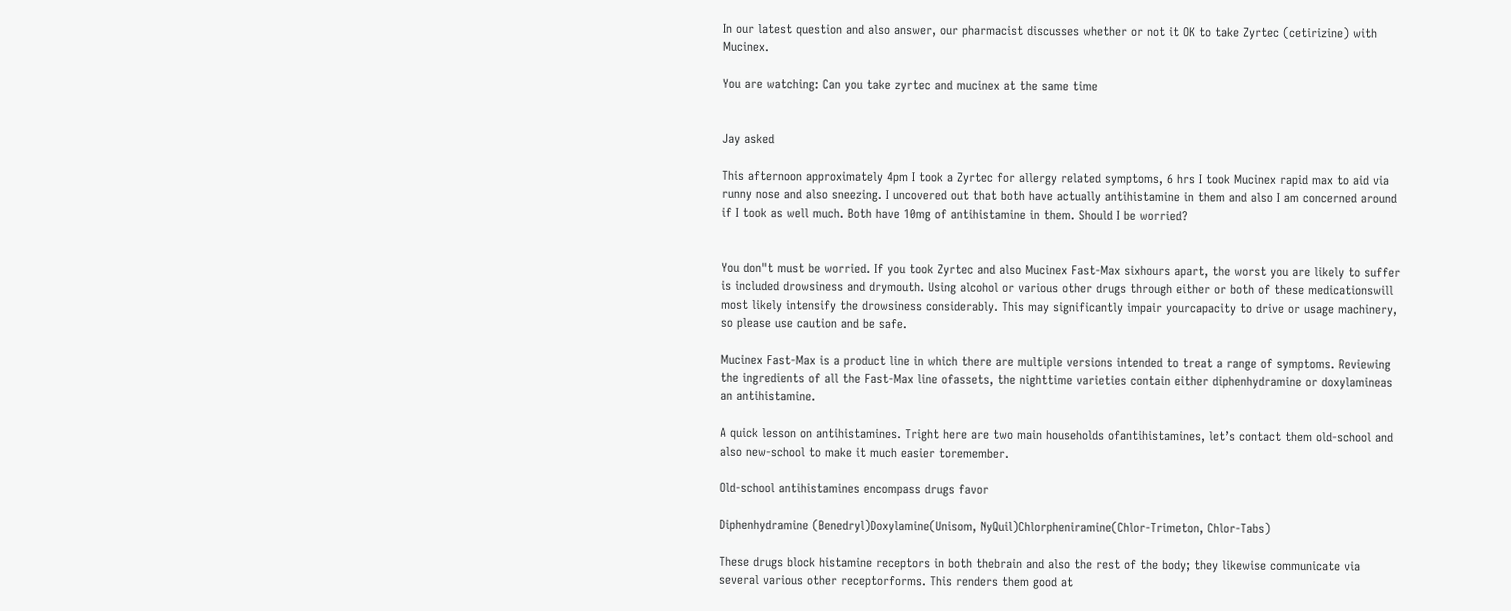In our latest question and also answer, our pharmacist discusses whether or not it OK to take Zyrtec (cetirizine) with Mucinex.

You are watching: Can you take zyrtec and mucinex at the same time


Jay asked

This afternoon approximately 4pm I took a Zyrtec for allergy related symptoms, 6 hrs I took Mucinex rapid max to aid via runny nose and also sneezing. I uncovered out that both have actually antihistamine in them and also I am concerned around if I took as well much. Both have 10mg of antihistamine in them. Should I be worried?


You don"t must be worried. If you took Zyrtec and also Mucinex Fast-Max sixhours apart, the worst you are likely to suffer is included drowsiness and drymouth. Using alcohol or various other drugs through either or both of these medicationswill most likely intensify the drowsiness considerably. This may significantly impair yourcapacity to drive or usage machinery, so please use caution and be safe.

Mucinex Fast-Max is a product line in which there are multiple versions intended to treat a range of symptoms. Reviewing the ingredients of all the Fast-Max line ofassets, the nighttime varieties contain either diphenhydramine or doxylamineas an antihistamine.

A quick lesson on antihistamines. Tright here are two main households ofantihistamines, let’s contact them old-school and also new-school to make it much easier toremember.

Old-school antihistamines encompass drugs favor

Diphenhydramine (Benedryl)Doxylamine(Unisom, NyQuil)Chlorpheniramine(Chlor-Trimeton, Chlor-Tabs)

These drugs block histamine receptors in both thebrain and also the rest of the body; they likewise communicate via several various other receptorforms. This renders them good at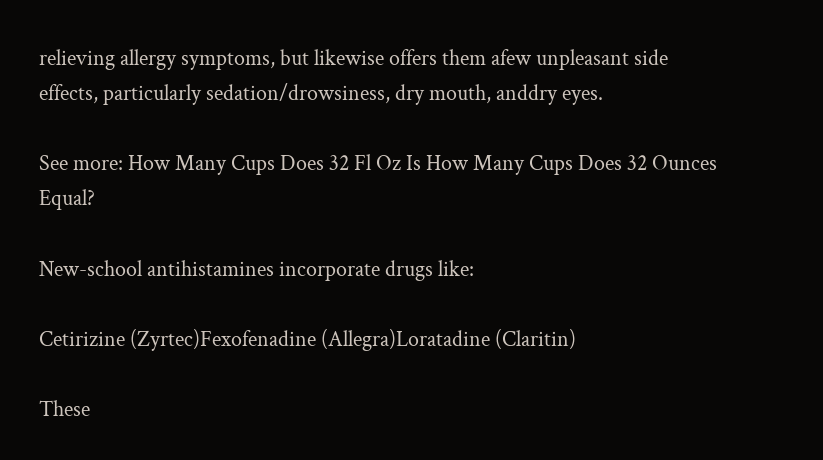relieving allergy symptoms, but likewise offers them afew unpleasant side effects, particularly sedation/drowsiness, dry mouth, anddry eyes.

See more: How Many Cups Does 32 Fl Oz Is How Many Cups Does 32 Ounces Equal?

New-school antihistamines incorporate drugs like:

Cetirizine (Zyrtec)Fexofenadine (Allegra)Loratadine (Claritin)

These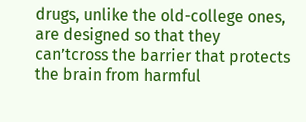drugs, unlike the old-college ones, are designed so that they can’tcross the barrier that protects the brain from harmful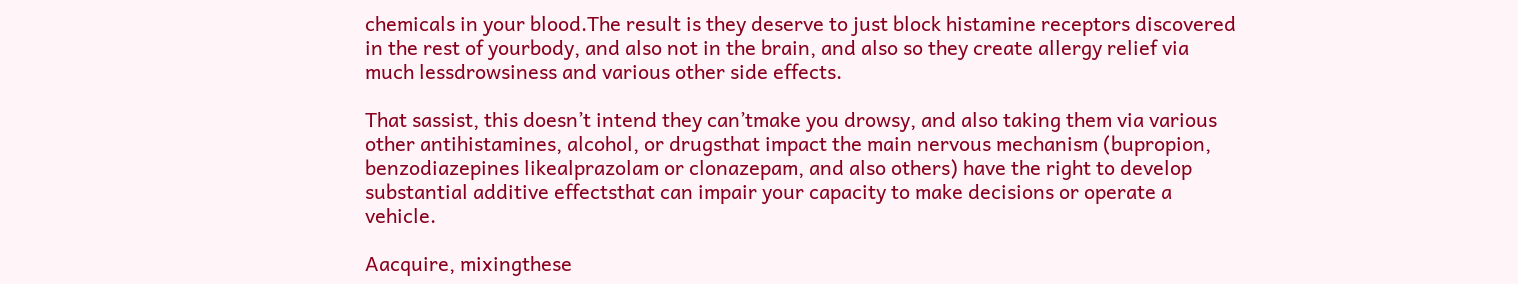chemicals in your blood.The result is they deserve to just block histamine receptors discovered in the rest of yourbody, and also not in the brain, and also so they create allergy relief via much lessdrowsiness and various other side effects.

That sassist, this doesn’t intend they can’tmake you drowsy, and also taking them via various other antihistamines, alcohol, or drugsthat impact the main nervous mechanism (bupropion, benzodiazepines likealprazolam or clonazepam, and also others) have the right to develop substantial additive effectsthat can impair your capacity to make decisions or operate a vehicle.

Aacquire, mixingthese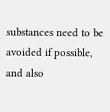substances need to be avoided if possible, and also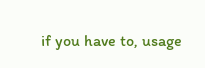if you have to, usage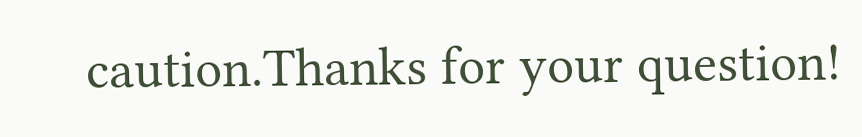caution.Thanks for your question!